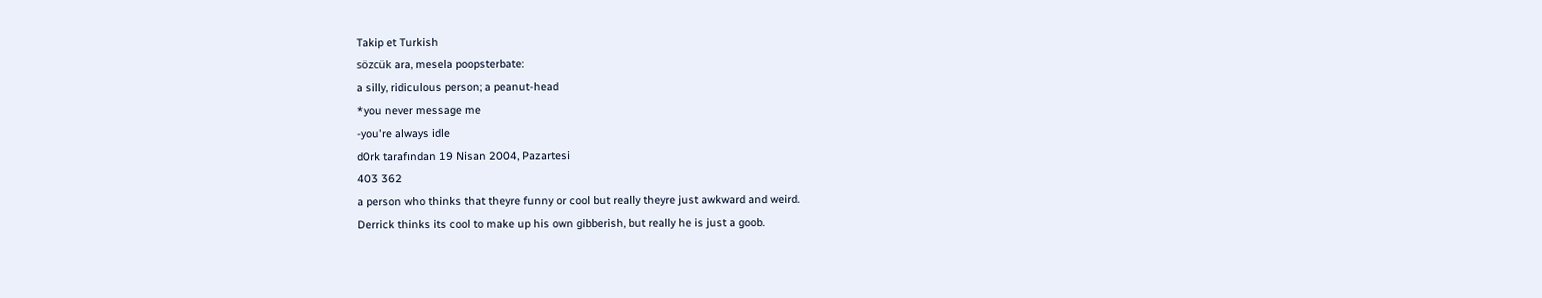Takip et Turkish
sözcük ara, mesela poopsterbate:
a silly, ridiculous person; a peanut-head
*you never message me
-you're always idle
d0rk tarafından 19 Nisan 2004, Pazartesi
403 362
a person who thinks that theyre funny or cool but really theyre just awkward and weird.
Derrick thinks its cool to make up his own gibberish, but really he is just a goob.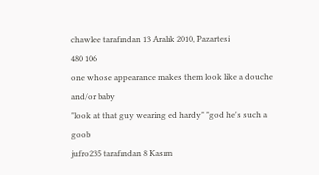chawlee tarafından 13 Aralık 2010, Pazartesi
480 106
one whose appearance makes them look like a douche and/or baby
"look at that guy wearing ed hardy" "god he's such a goob
jufro235 tarafından 8 Kasım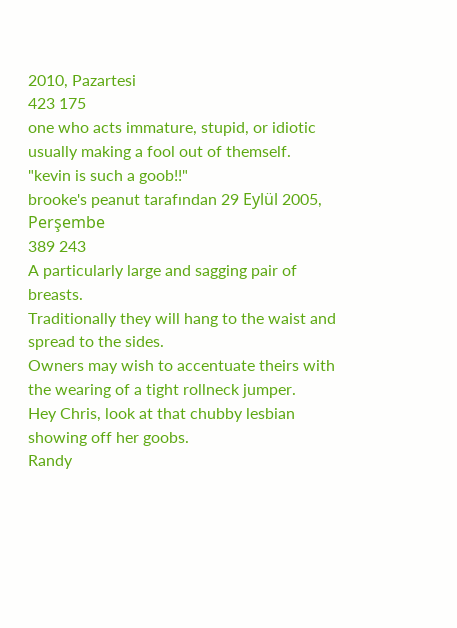2010, Pazartesi
423 175
one who acts immature, stupid, or idiotic usually making a fool out of themself.
"kevin is such a goob!!"
brooke's peanut tarafından 29 Eylül 2005, Perşembe
389 243
A particularly large and sagging pair of breasts.
Traditionally they will hang to the waist and spread to the sides.
Owners may wish to accentuate theirs with the wearing of a tight rollneck jumper.
Hey Chris, look at that chubby lesbian showing off her goobs.
Randy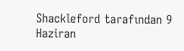Shackleford tarafından 9 Haziran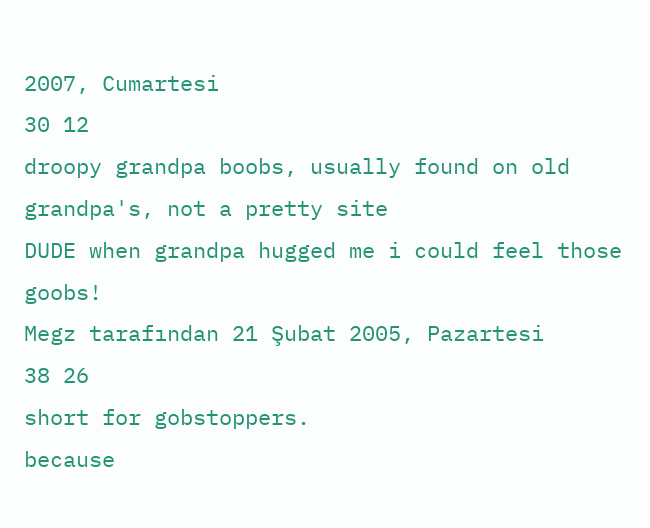2007, Cumartesi
30 12
droopy grandpa boobs, usually found on old grandpa's, not a pretty site
DUDE when grandpa hugged me i could feel those goobs!
Megz tarafından 21 Şubat 2005, Pazartesi
38 26
short for gobstoppers.
because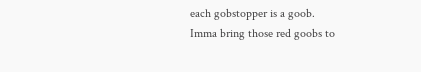each gobstopper is a goob.
Imma bring those red goobs to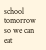school tomorrow so we can eat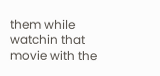them while watchin that movie with the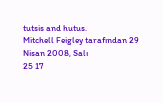tutsis and hutus.
Mitchell Feigley tarafından 29 Nisan 2008, Salı
25 17